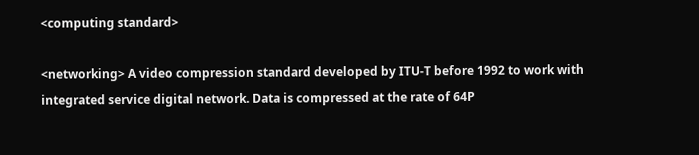<computing standard>

<networking> A video compression standard developed by ITU-T before 1992 to work with integrated service digital network. Data is compressed at the rate of 64P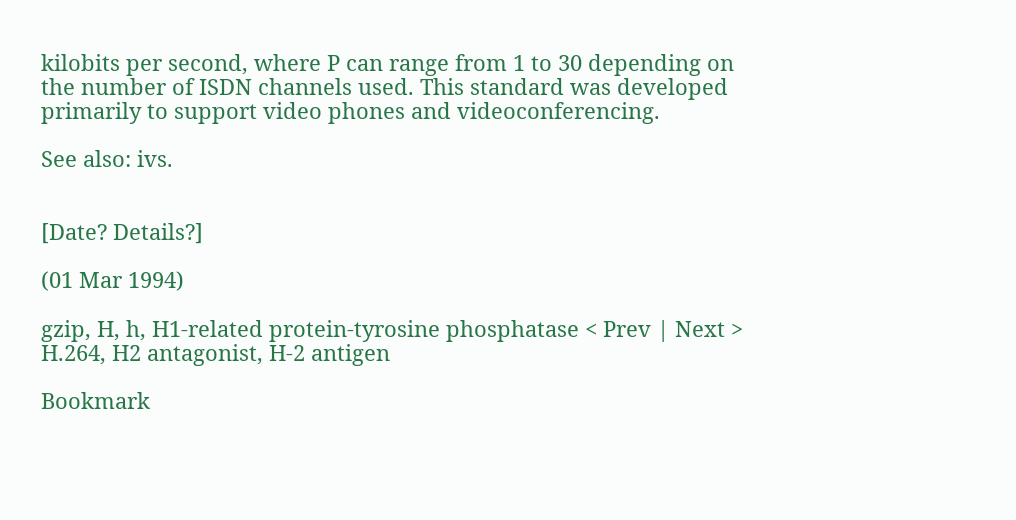kilobits per second, where P can range from 1 to 30 depending on the number of ISDN channels used. This standard was developed primarily to support video phones and videoconferencing.

See also: ivs.


[Date? Details?]

(01 Mar 1994)

gzip, H, h, H1-related protein-tyrosine phosphatase < Prev | Next > H.264, H2 antagonist, H-2 antigen

Bookmark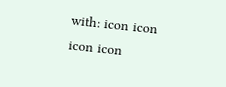with: icon icon icon icon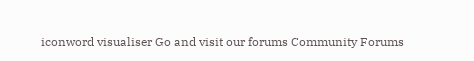iconword visualiser Go and visit our forums Community Forums